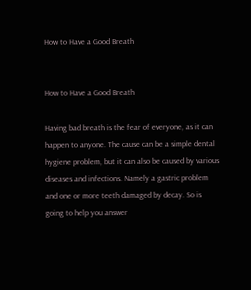How to Have a Good Breath


How to Have a Good Breath

Having bad breath is the fear of everyone, as it can happen to anyone. The cause can be a simple dental hygiene problem, but it can also be caused by various diseases and infections. Namely a gastric problem and one or more teeth damaged by decay. So is going to help you answer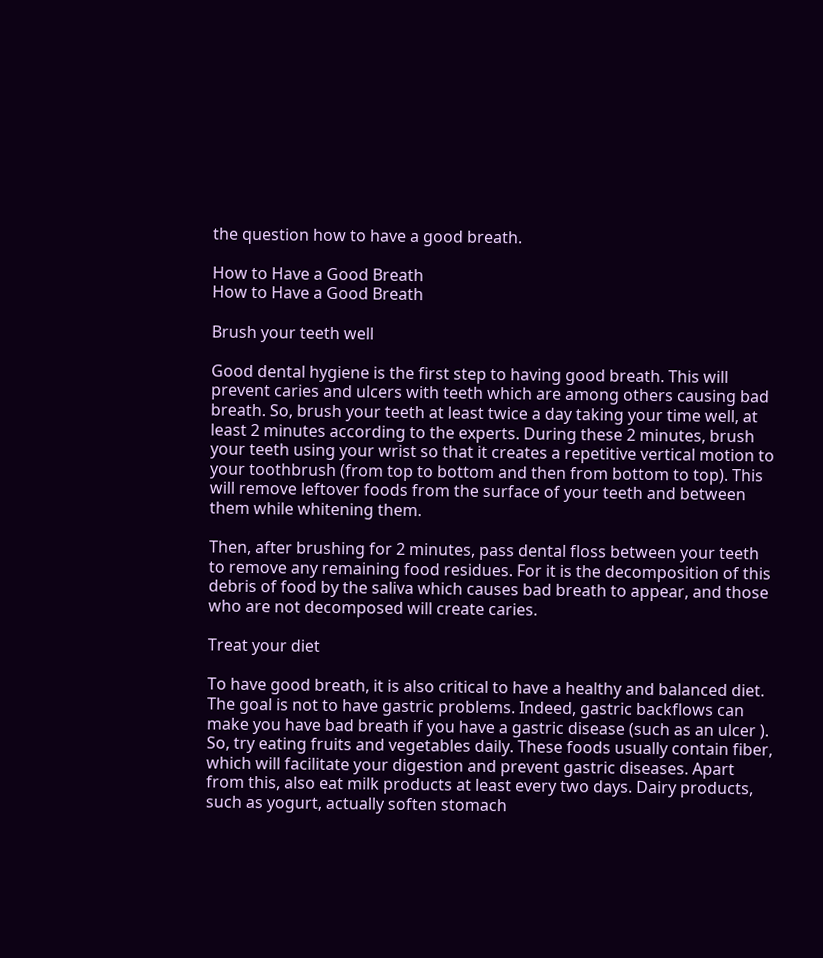the question how to have a good breath.

How to Have a Good Breath
How to Have a Good Breath

Brush your teeth well

Good dental hygiene is the first step to having good breath. This will prevent caries and ulcers with teeth which are among others causing bad breath. So, brush your teeth at least twice a day taking your time well, at least 2 minutes according to the experts. During these 2 minutes, brush your teeth using your wrist so that it creates a repetitive vertical motion to your toothbrush (from top to bottom and then from bottom to top). This will remove leftover foods from the surface of your teeth and between them while whitening them.

Then, after brushing for 2 minutes, pass dental floss between your teeth to remove any remaining food residues. For it is the decomposition of this debris of food by the saliva which causes bad breath to appear, and those who are not decomposed will create caries.

Treat your diet

To have good breath, it is also critical to have a healthy and balanced diet. The goal is not to have gastric problems. Indeed, gastric backflows can make you have bad breath if you have a gastric disease (such as an ulcer ). So, try eating fruits and vegetables daily. These foods usually contain fiber, which will facilitate your digestion and prevent gastric diseases. Apart from this, also eat milk products at least every two days. Dairy products, such as yogurt, actually soften stomach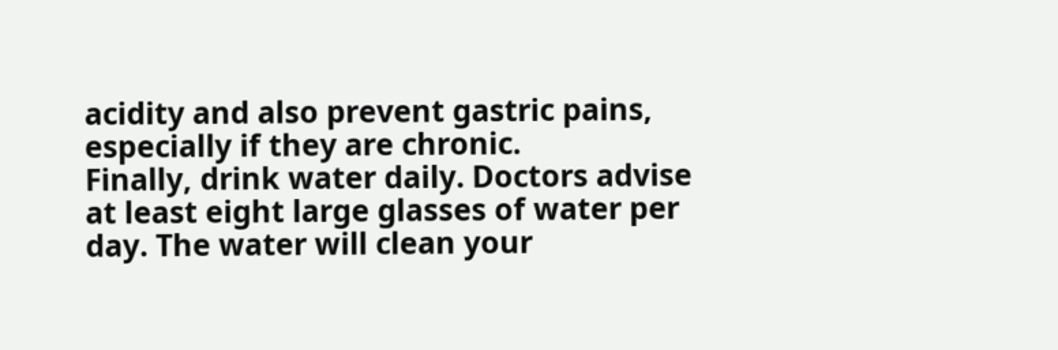acidity and also prevent gastric pains, especially if they are chronic.
Finally, drink water daily. Doctors advise at least eight large glasses of water per day. The water will clean your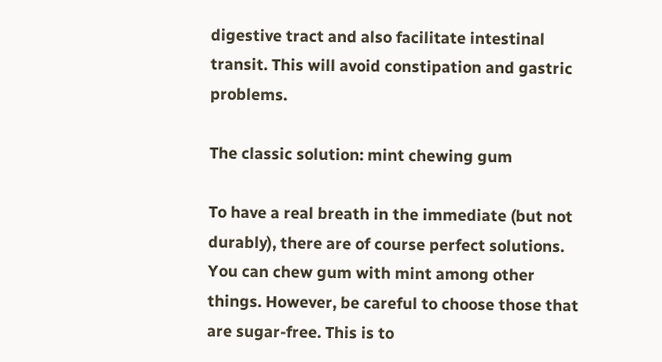digestive tract and also facilitate intestinal transit. This will avoid constipation and gastric problems.

The classic solution: mint chewing gum

To have a real breath in the immediate (but not durably), there are of course perfect solutions. You can chew gum with mint among other things. However, be careful to choose those that are sugar-free. This is to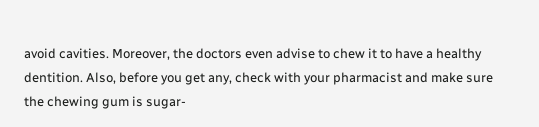avoid cavities. Moreover, the doctors even advise to chew it to have a healthy dentition. Also, before you get any, check with your pharmacist and make sure the chewing gum is sugar-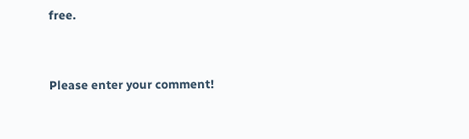free.


Please enter your comment!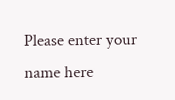Please enter your name here